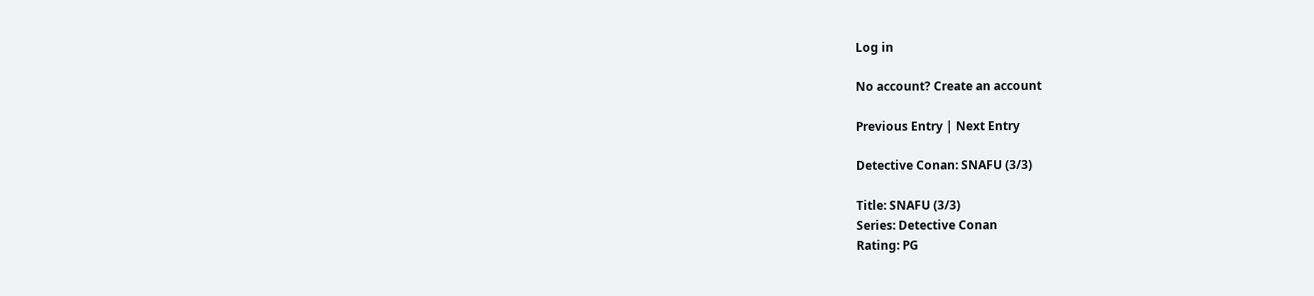Log in

No account? Create an account

Previous Entry | Next Entry

Detective Conan: SNAFU (3/3)

Title: SNAFU (3/3)
Series: Detective Conan
Rating: PG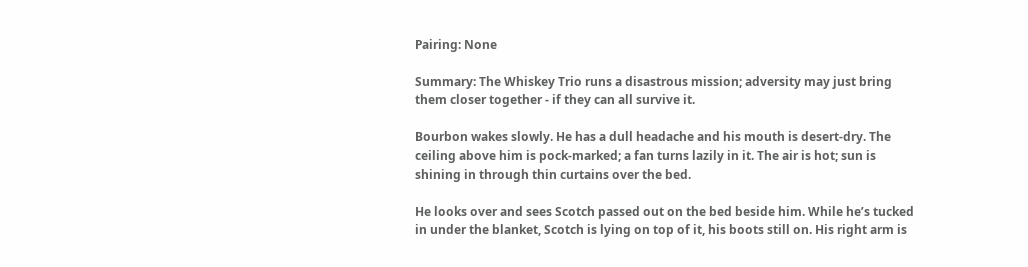Pairing: None

Summary: The Whiskey Trio runs a disastrous mission; adversity may just bring them closer together - if they can all survive it.

Bourbon wakes slowly. He has a dull headache and his mouth is desert-dry. The ceiling above him is pock-marked; a fan turns lazily in it. The air is hot; sun is shining in through thin curtains over the bed.

He looks over and sees Scotch passed out on the bed beside him. While he’s tucked in under the blanket, Scotch is lying on top of it, his boots still on. His right arm is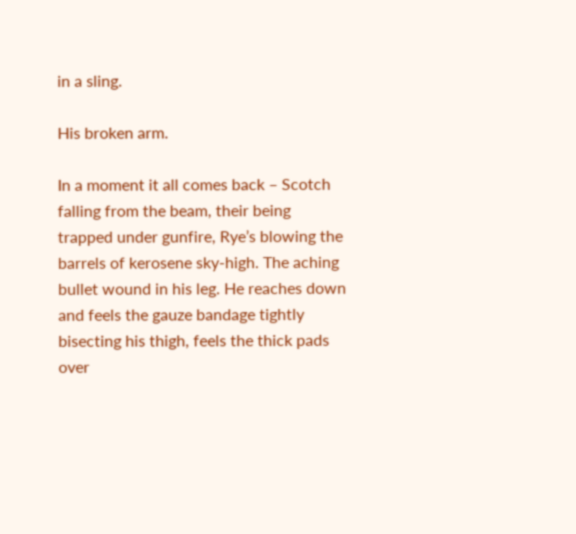in a sling.

His broken arm.

In a moment it all comes back – Scotch falling from the beam, their being trapped under gunfire, Rye’s blowing the barrels of kerosene sky-high. The aching bullet wound in his leg. He reaches down and feels the gauze bandage tightly bisecting his thigh, feels the thick pads over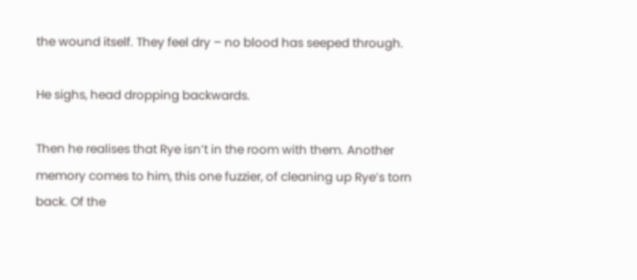the wound itself. They feel dry – no blood has seeped through.

He sighs, head dropping backwards.

Then he realises that Rye isn’t in the room with them. Another memory comes to him, this one fuzzier, of cleaning up Rye’s torn back. Of the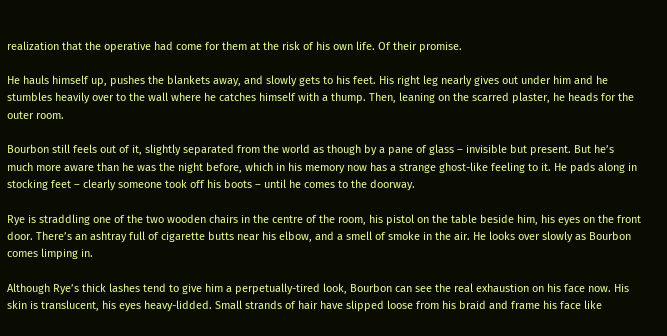realization that the operative had come for them at the risk of his own life. Of their promise.

He hauls himself up, pushes the blankets away, and slowly gets to his feet. His right leg nearly gives out under him and he stumbles heavily over to the wall where he catches himself with a thump. Then, leaning on the scarred plaster, he heads for the outer room.

Bourbon still feels out of it, slightly separated from the world as though by a pane of glass – invisible but present. But he’s much more aware than he was the night before, which in his memory now has a strange ghost-like feeling to it. He pads along in stocking feet – clearly someone took off his boots – until he comes to the doorway.

Rye is straddling one of the two wooden chairs in the centre of the room, his pistol on the table beside him, his eyes on the front door. There’s an ashtray full of cigarette butts near his elbow, and a smell of smoke in the air. He looks over slowly as Bourbon comes limping in.

Although Rye’s thick lashes tend to give him a perpetually-tired look, Bourbon can see the real exhaustion on his face now. His skin is translucent, his eyes heavy-lidded. Small strands of hair have slipped loose from his braid and frame his face like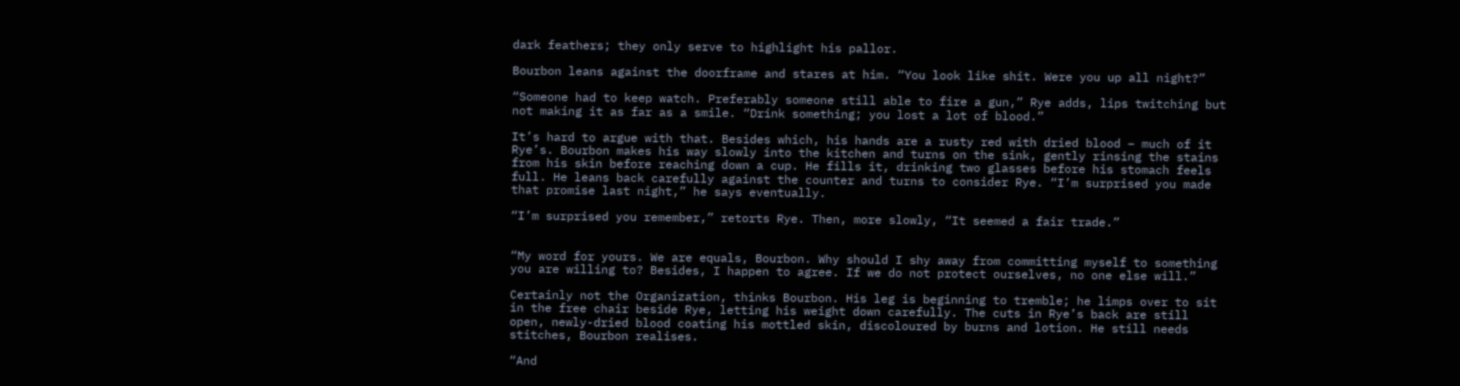dark feathers; they only serve to highlight his pallor.

Bourbon leans against the doorframe and stares at him. “You look like shit. Were you up all night?”

“Someone had to keep watch. Preferably someone still able to fire a gun,” Rye adds, lips twitching but not making it as far as a smile. “Drink something; you lost a lot of blood.”

It’s hard to argue with that. Besides which, his hands are a rusty red with dried blood – much of it Rye’s. Bourbon makes his way slowly into the kitchen and turns on the sink, gently rinsing the stains from his skin before reaching down a cup. He fills it, drinking two glasses before his stomach feels full. He leans back carefully against the counter and turns to consider Rye. “I’m surprised you made that promise last night,” he says eventually.

“I’m surprised you remember,” retorts Rye. Then, more slowly, “It seemed a fair trade.”


“My word for yours. We are equals, Bourbon. Why should I shy away from committing myself to something you are willing to? Besides, I happen to agree. If we do not protect ourselves, no one else will.”

Certainly not the Organization, thinks Bourbon. His leg is beginning to tremble; he limps over to sit in the free chair beside Rye, letting his weight down carefully. The cuts in Rye’s back are still open, newly-dried blood coating his mottled skin, discoloured by burns and lotion. He still needs stitches, Bourbon realises.

“And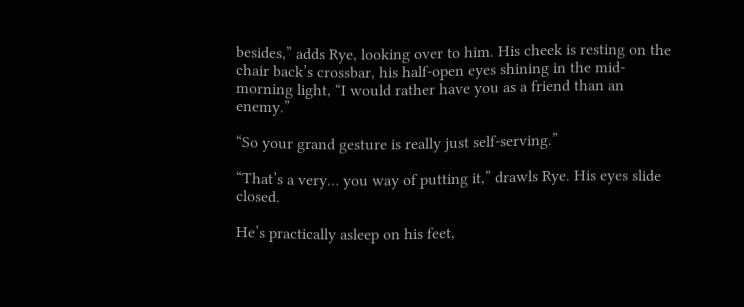besides,” adds Rye, looking over to him. His cheek is resting on the chair back’s crossbar, his half-open eyes shining in the mid-morning light, “I would rather have you as a friend than an enemy.”

“So your grand gesture is really just self-serving.”

“That’s a very… you way of putting it,” drawls Rye. His eyes slide closed.

He’s practically asleep on his feet,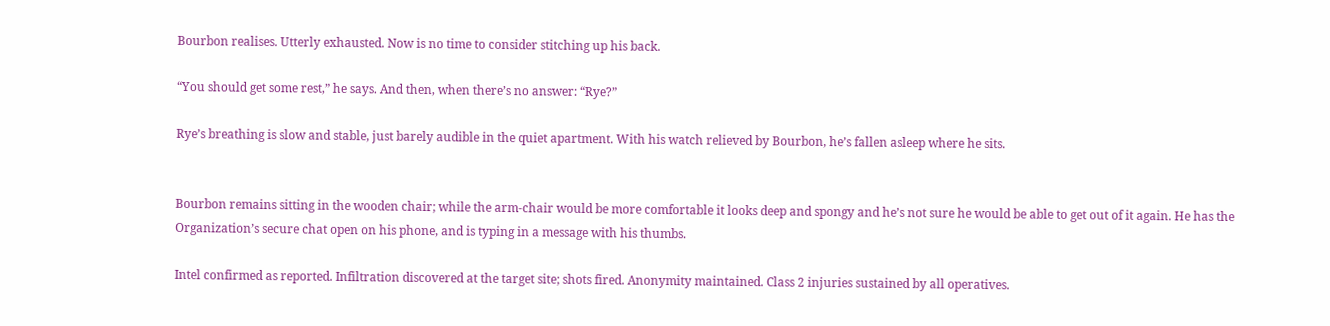Bourbon realises. Utterly exhausted. Now is no time to consider stitching up his back.

“You should get some rest,” he says. And then, when there’s no answer: “Rye?”

Rye’s breathing is slow and stable, just barely audible in the quiet apartment. With his watch relieved by Bourbon, he’s fallen asleep where he sits.


Bourbon remains sitting in the wooden chair; while the arm-chair would be more comfortable it looks deep and spongy and he’s not sure he would be able to get out of it again. He has the Organization’s secure chat open on his phone, and is typing in a message with his thumbs.

Intel confirmed as reported. Infiltration discovered at the target site; shots fired. Anonymity maintained. Class 2 injuries sustained by all operatives.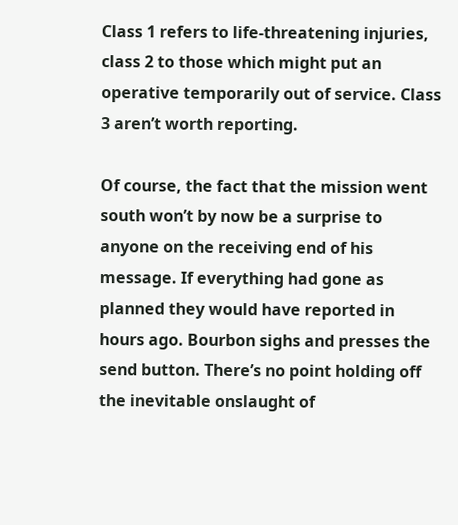Class 1 refers to life-threatening injuries, class 2 to those which might put an operative temporarily out of service. Class 3 aren’t worth reporting.

Of course, the fact that the mission went south won’t by now be a surprise to anyone on the receiving end of his message. If everything had gone as planned they would have reported in hours ago. Bourbon sighs and presses the send button. There’s no point holding off the inevitable onslaught of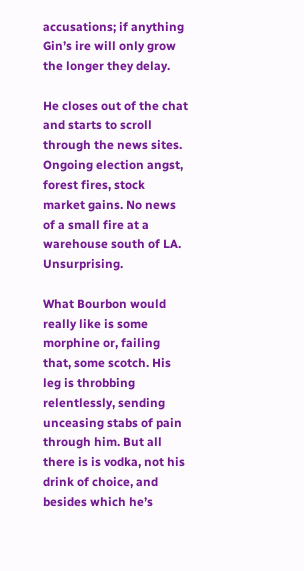accusations; if anything Gin’s ire will only grow the longer they delay.

He closes out of the chat and starts to scroll through the news sites. Ongoing election angst, forest fires, stock market gains. No news of a small fire at a warehouse south of LA. Unsurprising.

What Bourbon would really like is some morphine or, failing that, some scotch. His leg is throbbing relentlessly, sending unceasing stabs of pain through him. But all there is is vodka, not his drink of choice, and besides which he’s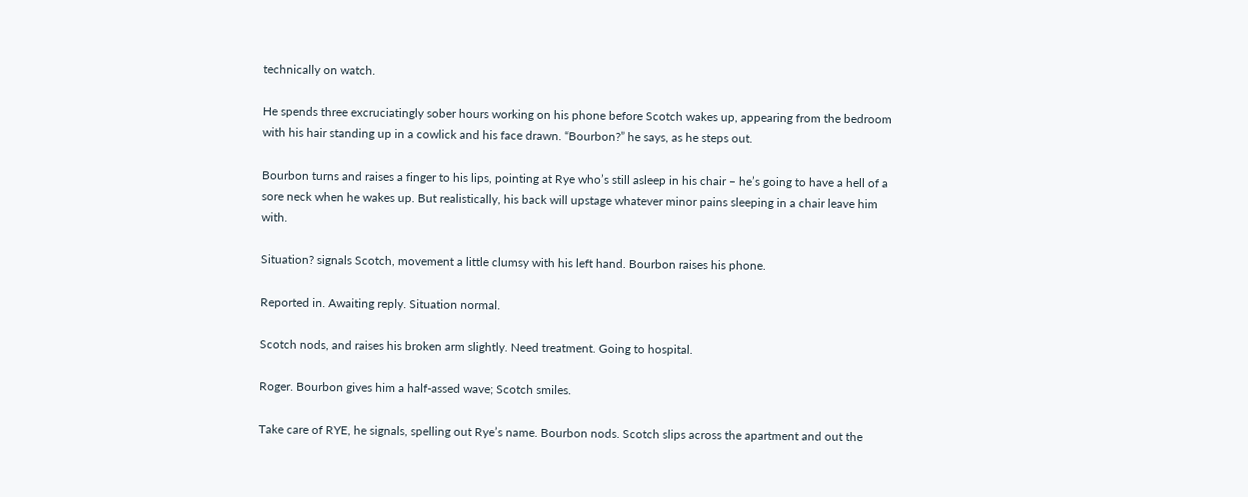technically on watch.

He spends three excruciatingly sober hours working on his phone before Scotch wakes up, appearing from the bedroom with his hair standing up in a cowlick and his face drawn. “Bourbon?” he says, as he steps out.

Bourbon turns and raises a finger to his lips, pointing at Rye who’s still asleep in his chair – he’s going to have a hell of a sore neck when he wakes up. But realistically, his back will upstage whatever minor pains sleeping in a chair leave him with.

Situation? signals Scotch, movement a little clumsy with his left hand. Bourbon raises his phone.

Reported in. Awaiting reply. Situation normal.

Scotch nods, and raises his broken arm slightly. Need treatment. Going to hospital.

Roger. Bourbon gives him a half-assed wave; Scotch smiles.

Take care of RYE, he signals, spelling out Rye’s name. Bourbon nods. Scotch slips across the apartment and out the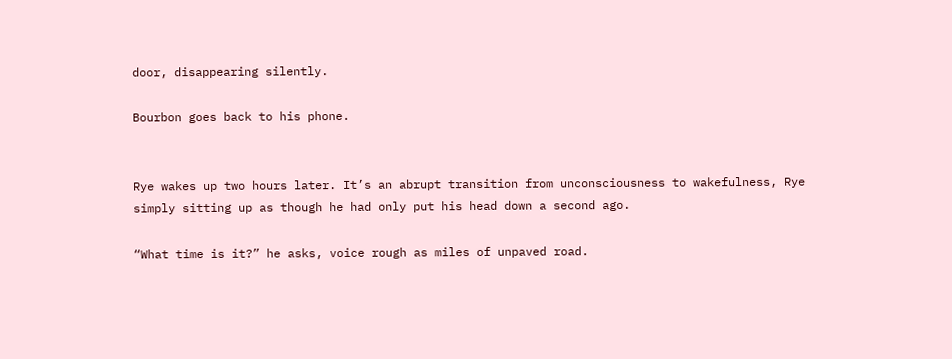door, disappearing silently.

Bourbon goes back to his phone.


Rye wakes up two hours later. It’s an abrupt transition from unconsciousness to wakefulness, Rye simply sitting up as though he had only put his head down a second ago.

“What time is it?” he asks, voice rough as miles of unpaved road.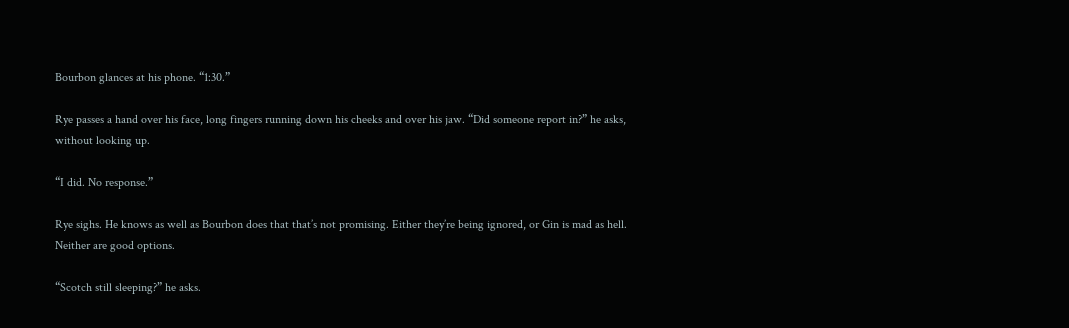Bourbon glances at his phone. “1:30.”

Rye passes a hand over his face, long fingers running down his cheeks and over his jaw. “Did someone report in?” he asks, without looking up.

“I did. No response.”

Rye sighs. He knows as well as Bourbon does that that’s not promising. Either they’re being ignored, or Gin is mad as hell. Neither are good options.

“Scotch still sleeping?” he asks.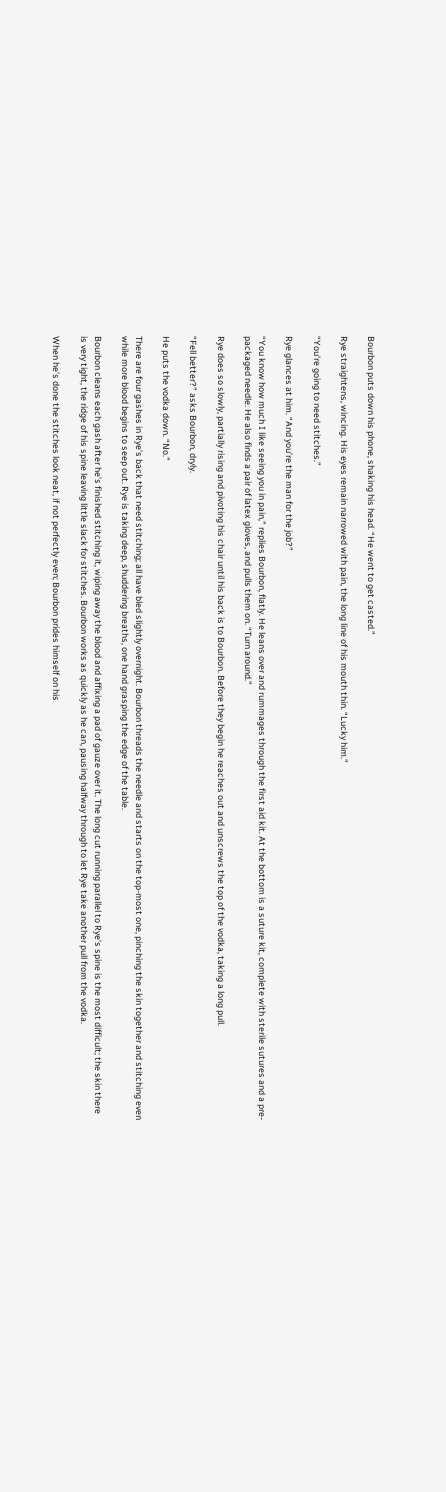Bourbon puts down his phone, shaking his head. “He went to get casted.”

Rye straightens, wincing. His eyes remain narrowed with pain, the long line of his mouth thin. “Lucky him.”

“You’re going to need stitches.”

Rye glances at him. “And you’re the man for the job?”

“You know how much I like seeing you in pain,” replies Bourbon, flatly. He leans over and rummages through the first aid kit. At the bottom is a suture kit, complete with sterile sutures and a pre-packaged needle. He also finds a pair of latex gloves, and pulls them on. “Turn around.”

Rye does so slowly, partially rising and pivoting his chair until his back is to Bourbon. Before they begin he reaches out and unscrews the top of the vodka, taking a long pull.

“Fell better?” asks Bourbon, dryly.

He puts the vodka down. “No.”

There are four gashes in Rye’s back that need stitching; all have bled slightly overnight. Bourbon threads the needle and starts on the top-most one, pinching the skin together and stitching even while more blood begins to seep out. Rye is taking deep, shuddering breaths, one hand grasping the edge of the table.

Bourbon cleans each gash after he’s finished stitching it, wiping away the blood and affixing a pad of gauze over it. The long cut running parallel to Rye’s spine is the most difficult; the skin there is very tight, the ridge of his spine leaving little slack for stitches. Bourbon works as quickly as he can, pausing halfway through to let Rye take another pull from the vodka.

When he’s done the stitches look neat, if not perfectly even; Bourbon prides himself on his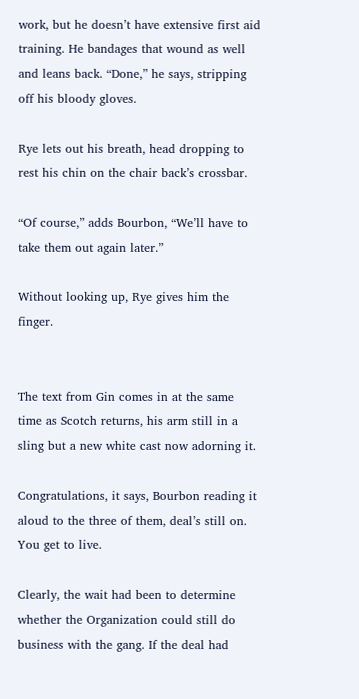work, but he doesn’t have extensive first aid training. He bandages that wound as well and leans back. “Done,” he says, stripping off his bloody gloves.

Rye lets out his breath, head dropping to rest his chin on the chair back’s crossbar.

“Of course,” adds Bourbon, “We’ll have to take them out again later.”

Without looking up, Rye gives him the finger.


The text from Gin comes in at the same time as Scotch returns, his arm still in a sling but a new white cast now adorning it.

Congratulations, it says, Bourbon reading it aloud to the three of them, deal’s still on. You get to live.

Clearly, the wait had been to determine whether the Organization could still do business with the gang. If the deal had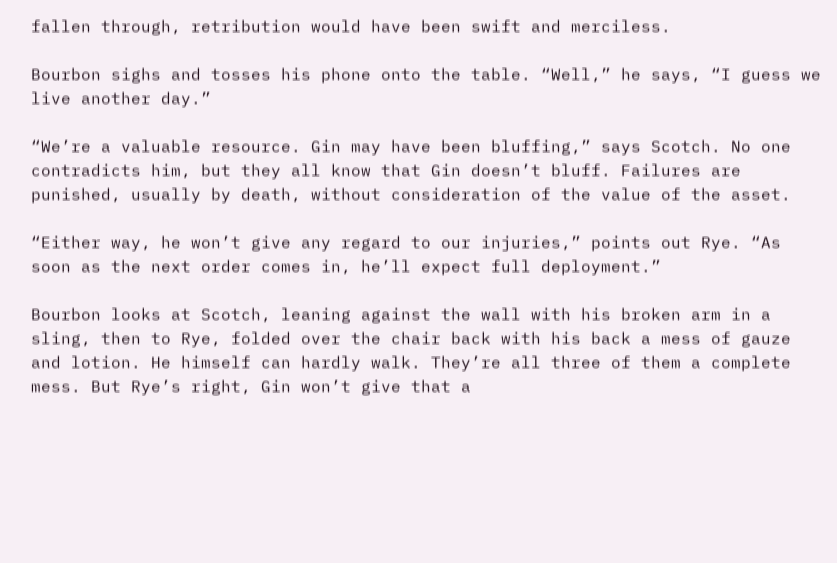fallen through, retribution would have been swift and merciless.

Bourbon sighs and tosses his phone onto the table. “Well,” he says, “I guess we live another day.”

“We’re a valuable resource. Gin may have been bluffing,” says Scotch. No one contradicts him, but they all know that Gin doesn’t bluff. Failures are punished, usually by death, without consideration of the value of the asset.

“Either way, he won’t give any regard to our injuries,” points out Rye. “As soon as the next order comes in, he’ll expect full deployment.”

Bourbon looks at Scotch, leaning against the wall with his broken arm in a sling, then to Rye, folded over the chair back with his back a mess of gauze and lotion. He himself can hardly walk. They’re all three of them a complete mess. But Rye’s right, Gin won’t give that a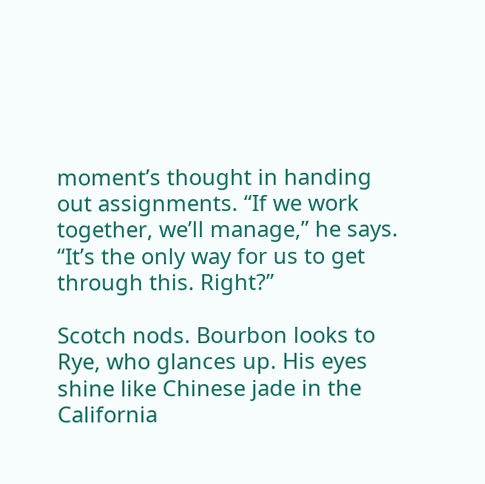moment’s thought in handing out assignments. “If we work together, we’ll manage,” he says. “It’s the only way for us to get through this. Right?”

Scotch nods. Bourbon looks to Rye, who glances up. His eyes shine like Chinese jade in the California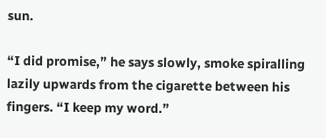sun.

“I did promise,” he says slowly, smoke spiralling lazily upwards from the cigarette between his fingers. “I keep my word.”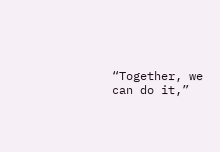“Together, we can do it,”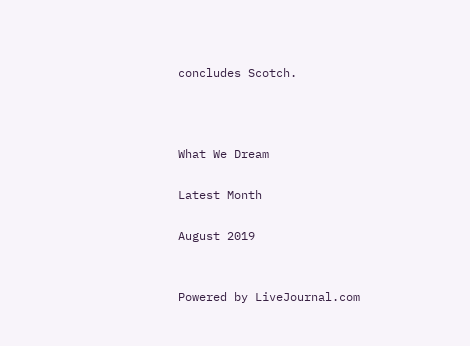concludes Scotch.



What We Dream

Latest Month

August 2019


Powered by LiveJournal.com